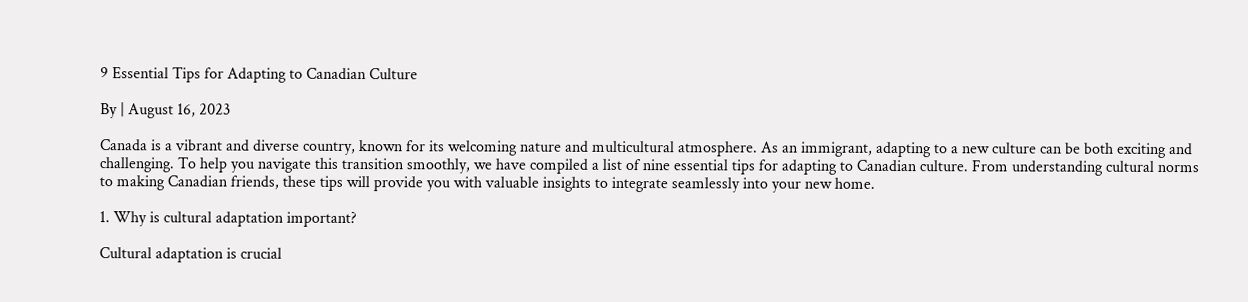9 Essential Tips for Adapting to Canadian Culture

By | August 16, 2023

Canada is a vibrant and diverse country, known for its welcoming nature and multicultural atmosphere. As an immigrant, adapting to a new culture can be both exciting and challenging. To help you navigate this transition smoothly, we have compiled a list of nine essential tips for adapting to Canadian culture. From understanding cultural norms to making Canadian friends, these tips will provide you with valuable insights to integrate seamlessly into your new home.

1. Why is cultural adaptation important?

Cultural adaptation is crucial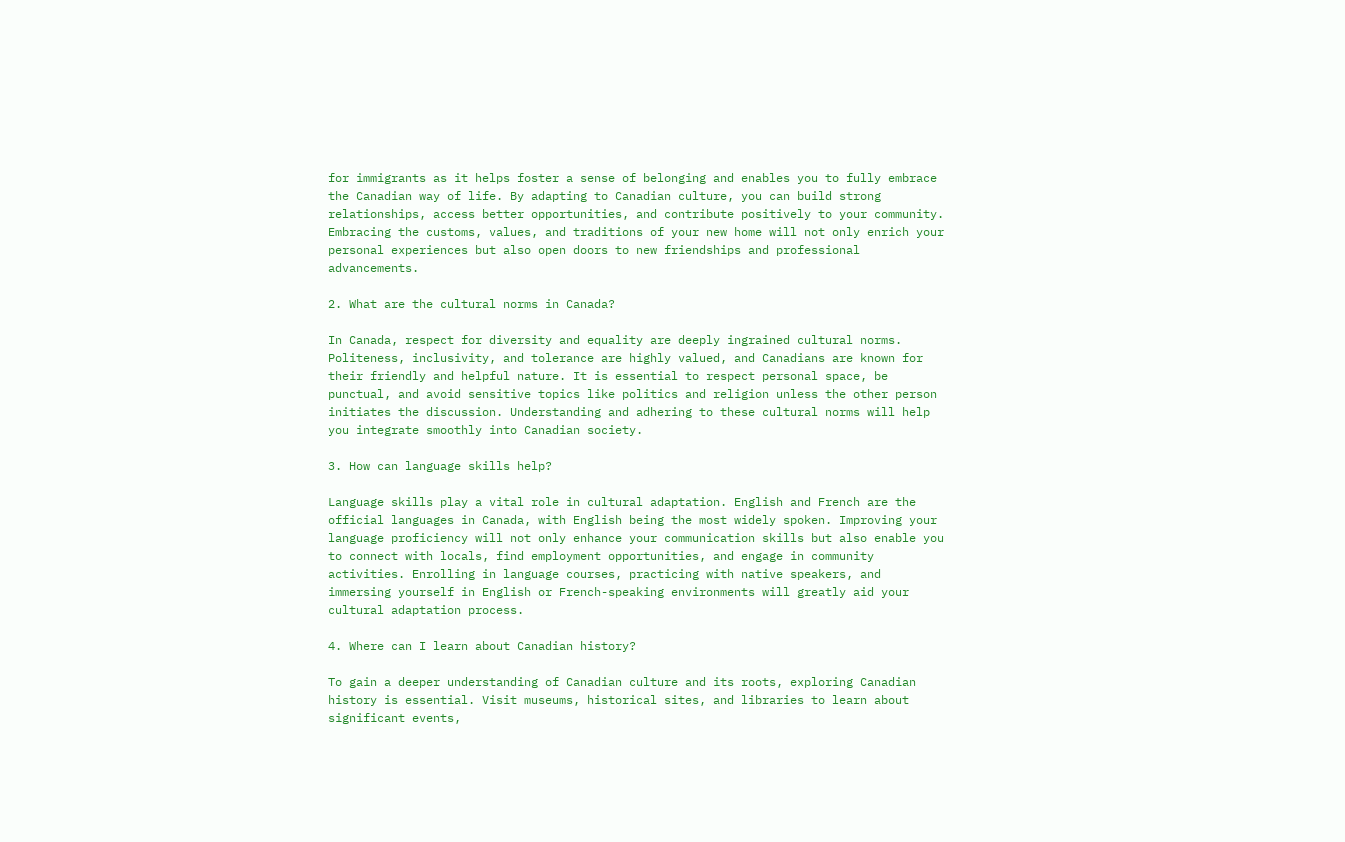for immigrants as it helps foster a sense of belonging and enables you to fully embrace the Canadian way of life. By adapting to Canadian culture, you can build strong relationships, access better opportunities, and contribute positively to your community. Embracing the customs, values, and traditions of your new home will not only enrich your personal experiences but also open doors to new friendships and professional advancements.

2. What are the cultural norms in Canada?

In Canada, respect for diversity and equality are deeply ingrained cultural norms. Politeness, inclusivity, and tolerance are highly valued, and Canadians are known for their friendly and helpful nature. It is essential to respect personal space, be punctual, and avoid sensitive topics like politics and religion unless the other person initiates the discussion. Understanding and adhering to these cultural norms will help you integrate smoothly into Canadian society.

3. How can language skills help?

Language skills play a vital role in cultural adaptation. English and French are the official languages in Canada, with English being the most widely spoken. Improving your language proficiency will not only enhance your communication skills but also enable you to connect with locals, find employment opportunities, and engage in community activities. Enrolling in language courses, practicing with native speakers, and immersing yourself in English or French-speaking environments will greatly aid your cultural adaptation process.

4. Where can I learn about Canadian history?

To gain a deeper understanding of Canadian culture and its roots, exploring Canadian history is essential. Visit museums, historical sites, and libraries to learn about significant events,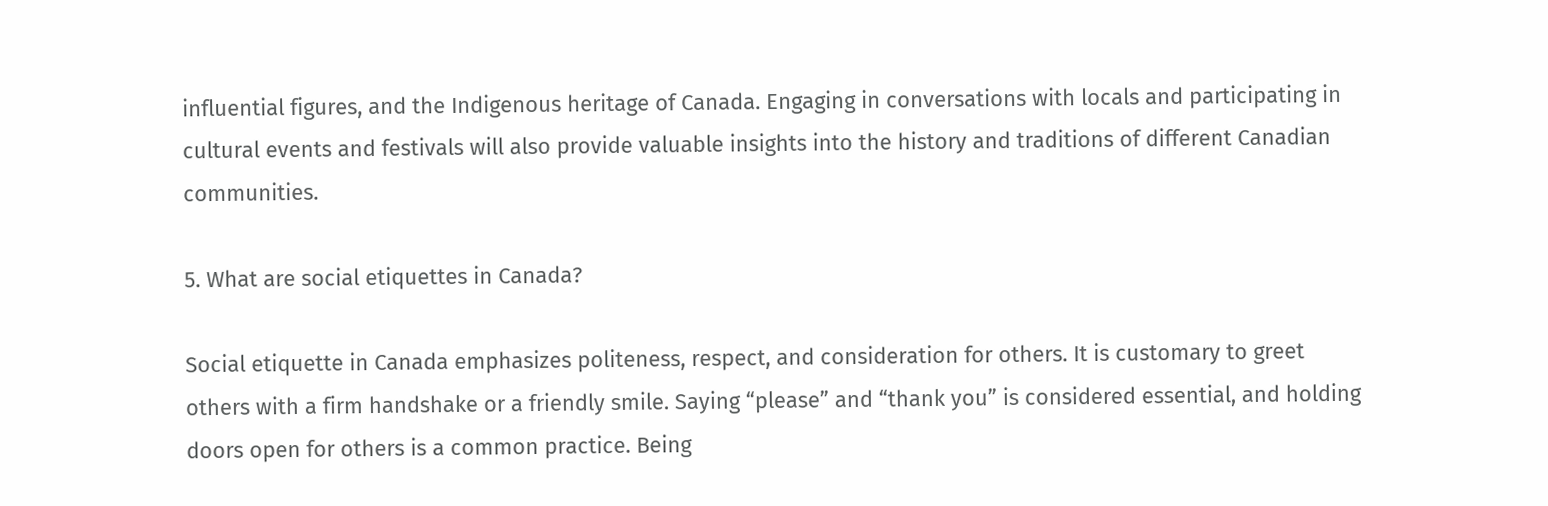influential figures, and the Indigenous heritage of Canada. Engaging in conversations with locals and participating in cultural events and festivals will also provide valuable insights into the history and traditions of different Canadian communities.

5. What are social etiquettes in Canada?

Social etiquette in Canada emphasizes politeness, respect, and consideration for others. It is customary to greet others with a firm handshake or a friendly smile. Saying “please” and “thank you” is considered essential, and holding doors open for others is a common practice. Being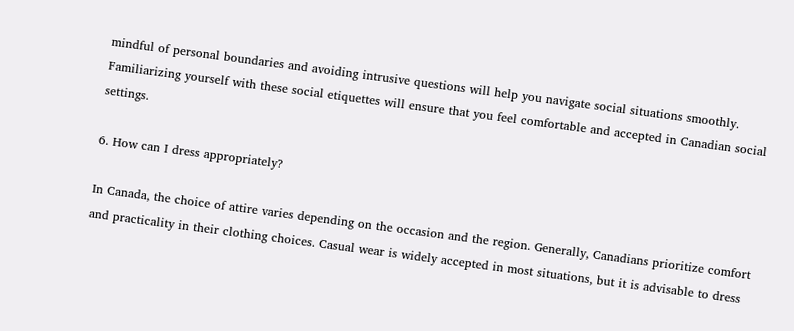mindful of personal boundaries and avoiding intrusive questions will help you navigate social situations smoothly. Familiarizing yourself with these social etiquettes will ensure that you feel comfortable and accepted in Canadian social settings.

6. How can I dress appropriately?

In Canada, the choice of attire varies depending on the occasion and the region. Generally, Canadians prioritize comfort and practicality in their clothing choices. Casual wear is widely accepted in most situations, but it is advisable to dress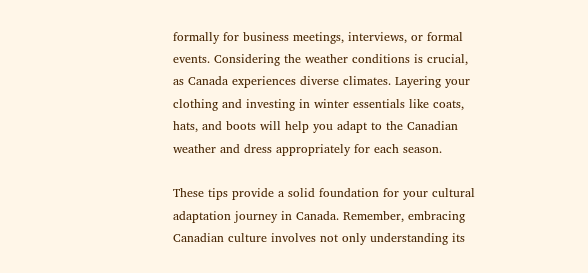formally for business meetings, interviews, or formal events. Considering the weather conditions is crucial, as Canada experiences diverse climates. Layering your clothing and investing in winter essentials like coats, hats, and boots will help you adapt to the Canadian weather and dress appropriately for each season.

These tips provide a solid foundation for your cultural adaptation journey in Canada. Remember, embracing Canadian culture involves not only understanding its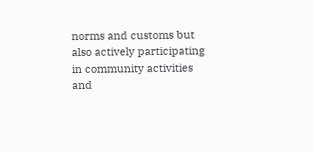norms and customs but also actively participating in community activities and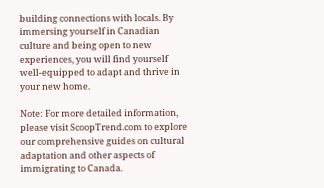building connections with locals. By immersing yourself in Canadian culture and being open to new experiences, you will find yourself well-equipped to adapt and thrive in your new home.

Note: For more detailed information, please visit ScoopTrend.com to explore our comprehensive guides on cultural adaptation and other aspects of immigrating to Canada.